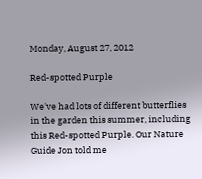Monday, August 27, 2012

Red-spotted Purple

We've had lots of different butterflies in the garden this summer, including this Red-spotted Purple. Our Nature Guide Jon told me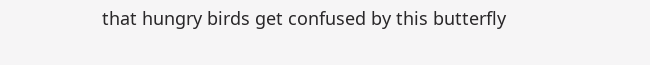that hungry birds get confused by this butterfly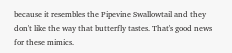because it resembles the Pipevine Swallowtail and they don't like the way that butterfly tastes. That's good news for these mimics.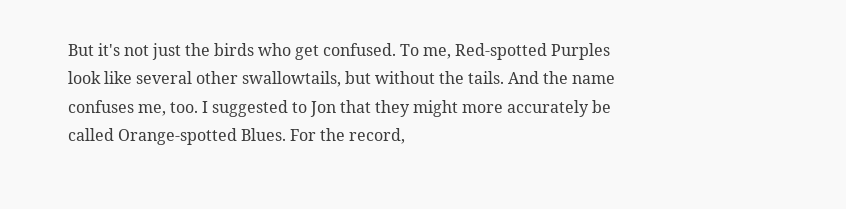But it's not just the birds who get confused. To me, Red-spotted Purples look like several other swallowtails, but without the tails. And the name confuses me, too. I suggested to Jon that they might more accurately be called Orange-spotted Blues. For the record,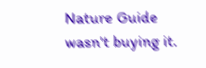Nature Guide wasn't buying it.